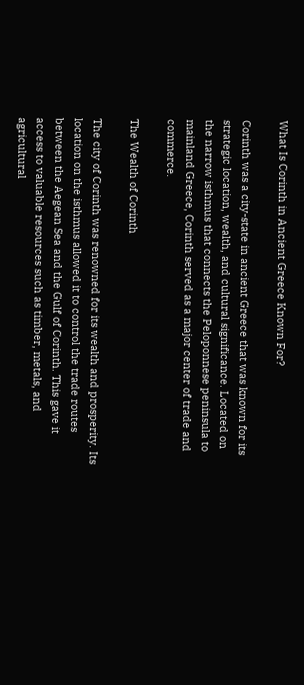What Is Corinth in Ancient Greece Known For?

Corinth was a city-state in ancient Greece that was known for its strategic location, wealth, and cultural significance. Located on the narrow isthmus that connects the Peloponnese peninsula to mainland Greece, Corinth served as a major center of trade and commerce.

The Wealth of Corinth

The city of Corinth was renowned for its wealth and prosperity. Its location on the isthmus allowed it to control the trade routes between the Aegean Sea and the Gulf of Corinth. This gave it access to valuable resources such as timber, metals, and agricultural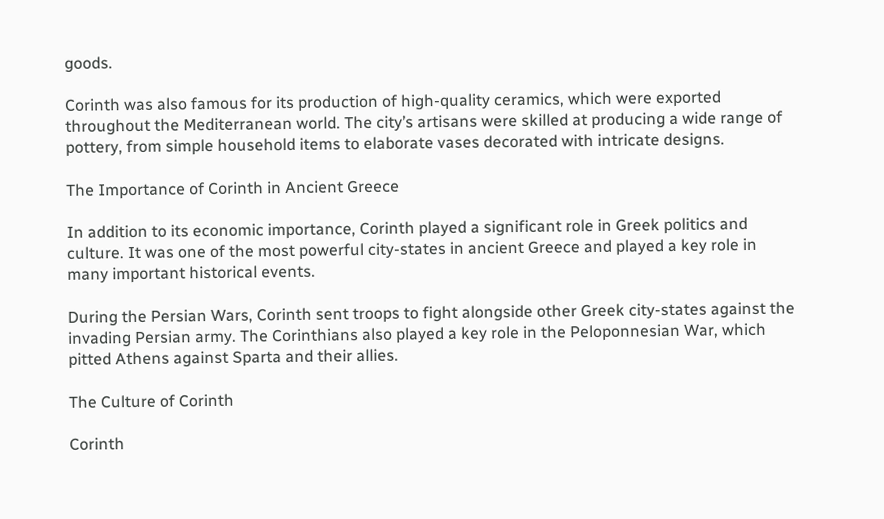goods.

Corinth was also famous for its production of high-quality ceramics, which were exported throughout the Mediterranean world. The city’s artisans were skilled at producing a wide range of pottery, from simple household items to elaborate vases decorated with intricate designs.

The Importance of Corinth in Ancient Greece

In addition to its economic importance, Corinth played a significant role in Greek politics and culture. It was one of the most powerful city-states in ancient Greece and played a key role in many important historical events.

During the Persian Wars, Corinth sent troops to fight alongside other Greek city-states against the invading Persian army. The Corinthians also played a key role in the Peloponnesian War, which pitted Athens against Sparta and their allies.

The Culture of Corinth

Corinth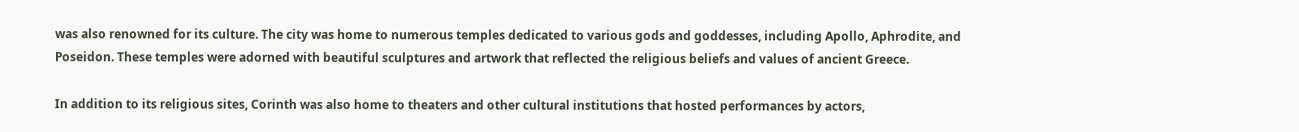was also renowned for its culture. The city was home to numerous temples dedicated to various gods and goddesses, including Apollo, Aphrodite, and Poseidon. These temples were adorned with beautiful sculptures and artwork that reflected the religious beliefs and values of ancient Greece.

In addition to its religious sites, Corinth was also home to theaters and other cultural institutions that hosted performances by actors,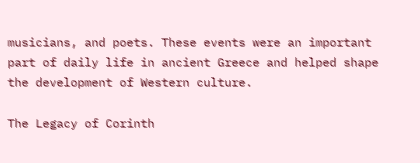musicians, and poets. These events were an important part of daily life in ancient Greece and helped shape the development of Western culture.

The Legacy of Corinth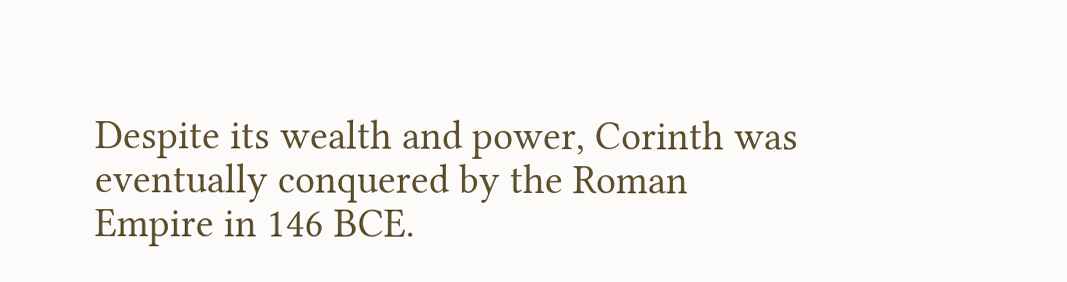Despite its wealth and power, Corinth was eventually conquered by the Roman Empire in 146 BCE.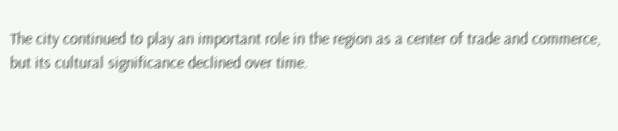The city continued to play an important role in the region as a center of trade and commerce, but its cultural significance declined over time.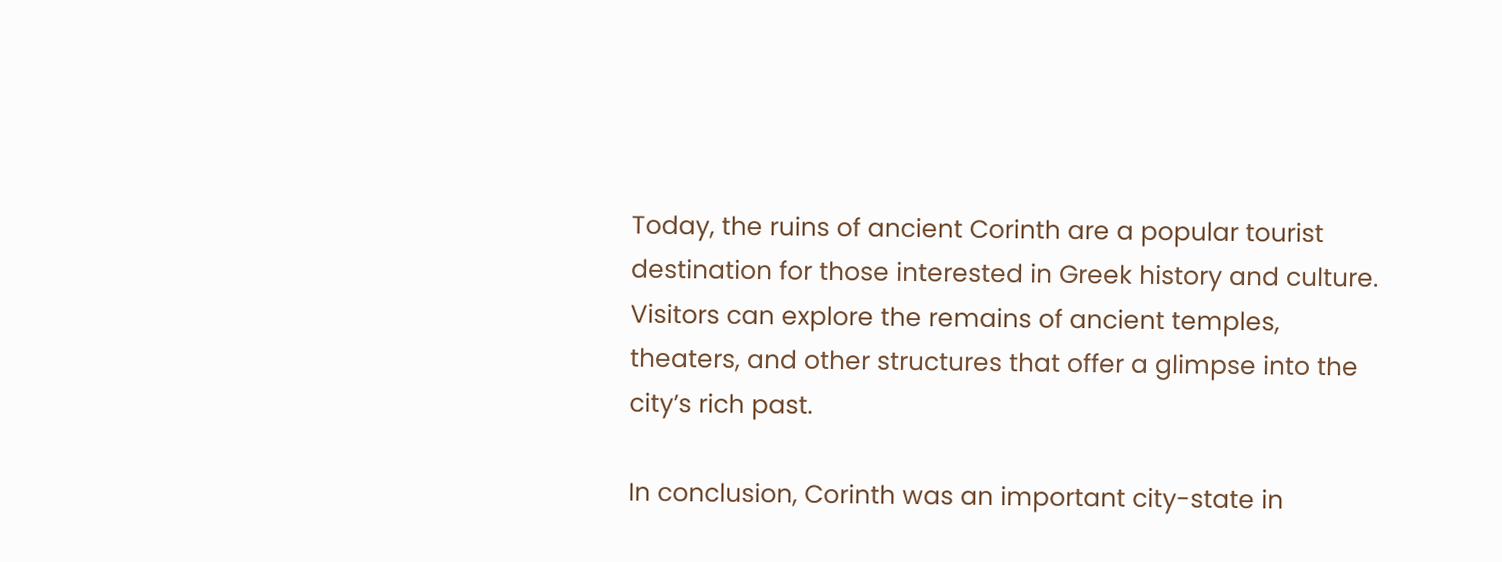Today, the ruins of ancient Corinth are a popular tourist destination for those interested in Greek history and culture. Visitors can explore the remains of ancient temples, theaters, and other structures that offer a glimpse into the city’s rich past.

In conclusion, Corinth was an important city-state in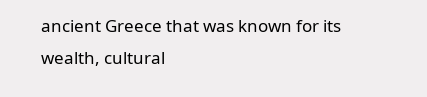ancient Greece that was known for its wealth, cultural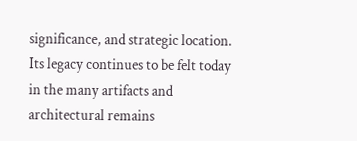significance, and strategic location. Its legacy continues to be felt today in the many artifacts and architectural remains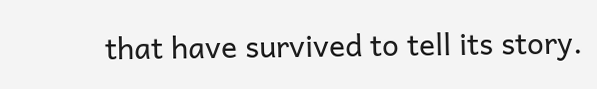that have survived to tell its story.